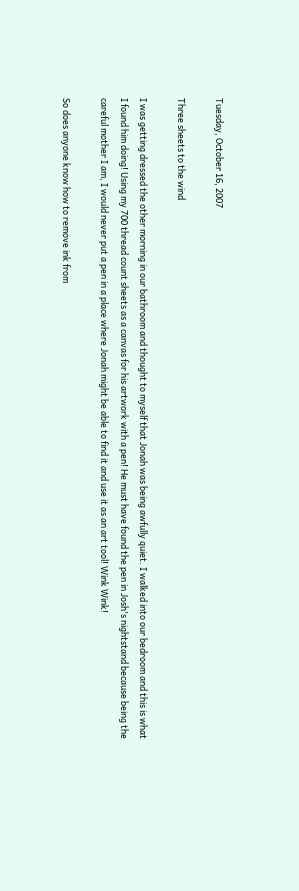Tuesday, October 16, 2007

Three sheets to the wind

I was getting dressed the other morning in our bathroom and thought to myself that Jonah was being awfully quiet. I walked into our bedroom and this is what I found him doing! Using my 700 thread count sheets as a canvas for his artwork with a pen! He must have found the pen in Josh's nightstand because being the careful mother I am, I would never put a pen in a place where Jonah might be able to find it and use it as an art tool! Wink Wink!

So does anyone know how to remove ink from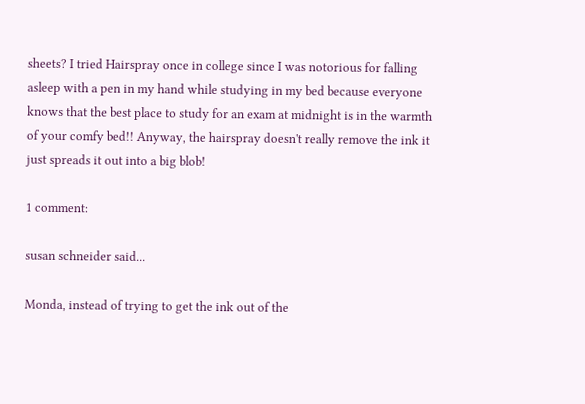sheets? I tried Hairspray once in college since I was notorious for falling asleep with a pen in my hand while studying in my bed because everyone knows that the best place to study for an exam at midnight is in the warmth of your comfy bed!! Anyway, the hairspray doesn't really remove the ink it just spreads it out into a big blob!

1 comment:

susan schneider said...

Monda, instead of trying to get the ink out of the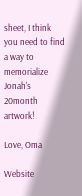sheet, I think you need to find a way to memorialize Jonah's 20month artwork!

Love, Oma

Website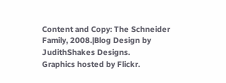Content and Copy: The Schneider Family, 2008.|Blog Design by JudithShakes Designs.
Graphics hosted by Flickr.